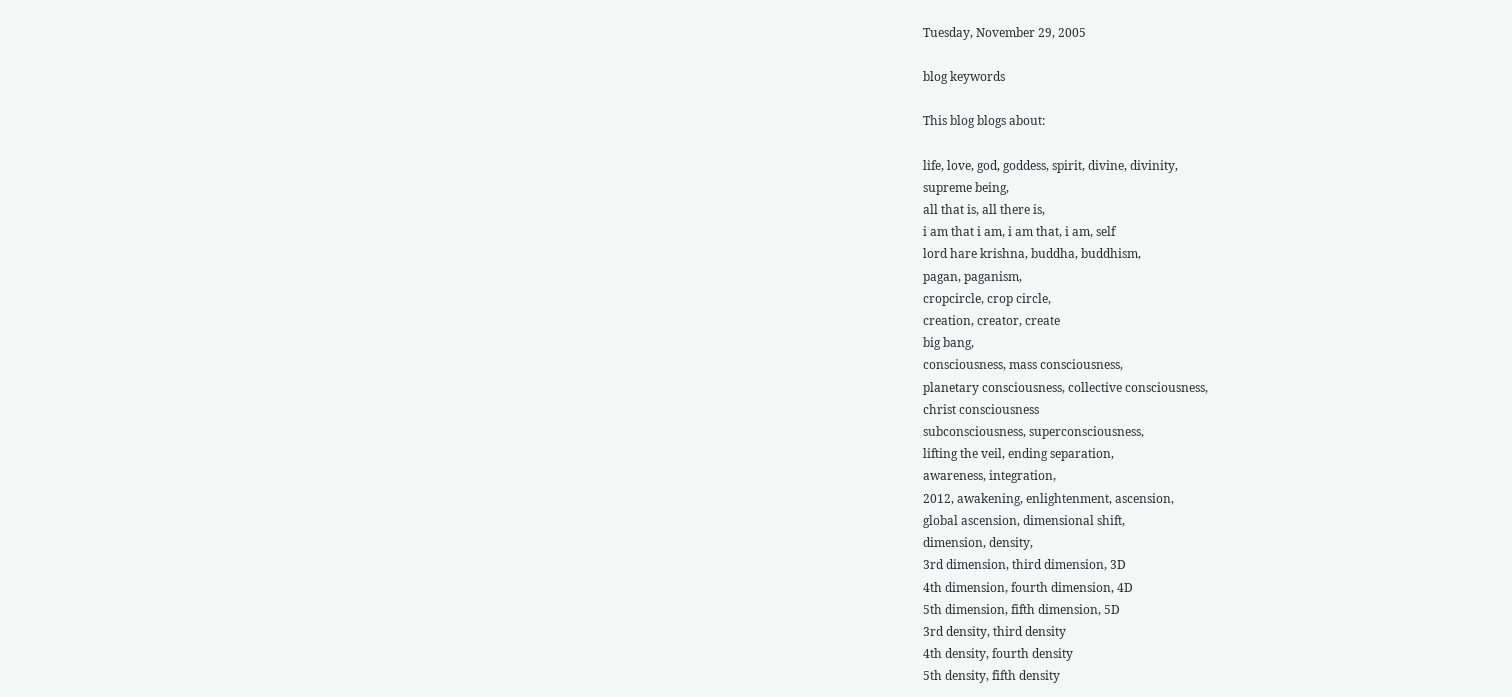Tuesday, November 29, 2005

blog keywords

This blog blogs about:

life, love, god, goddess, spirit, divine, divinity,
supreme being,
all that is, all there is,
i am that i am, i am that, i am, self
lord hare krishna, buddha, buddhism,
pagan, paganism,
cropcircle, crop circle,
creation, creator, create
big bang,
consciousness, mass consciousness,
planetary consciousness, collective consciousness,
christ consciousness
subconsciousness, superconsciousness,
lifting the veil, ending separation,
awareness, integration,
2012, awakening, enlightenment, ascension,
global ascension, dimensional shift,
dimension, density,
3rd dimension, third dimension, 3D
4th dimension, fourth dimension, 4D
5th dimension, fifth dimension, 5D
3rd density, third density
4th density, fourth density
5th density, fifth density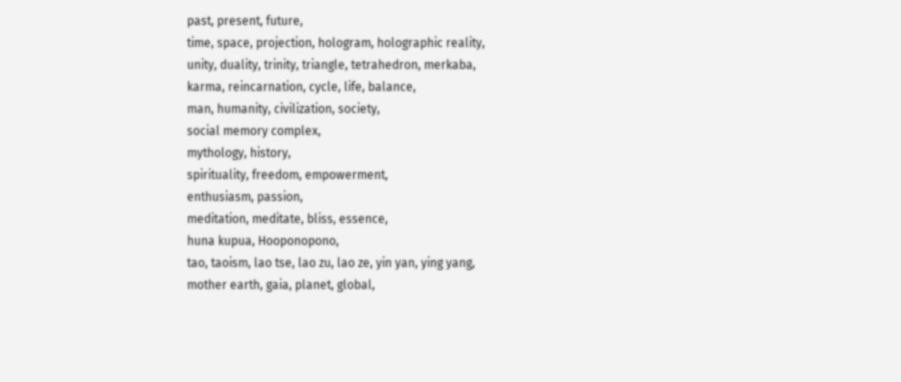past, present, future,
time, space, projection, hologram, holographic reality,
unity, duality, trinity, triangle, tetrahedron, merkaba,
karma, reincarnation, cycle, life, balance,
man, humanity, civilization, society,
social memory complex,
mythology, history,
spirituality, freedom, empowerment,
enthusiasm, passion,
meditation, meditate, bliss, essence,
huna kupua, Hooponopono,
tao, taoism, lao tse, lao zu, lao ze, yin yan, ying yang,
mother earth, gaia, planet, global,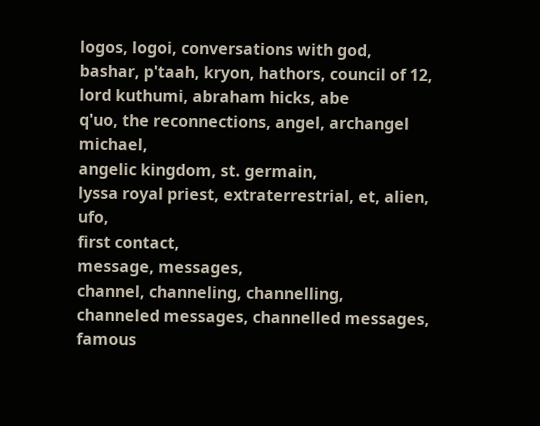logos, logoi, conversations with god,
bashar, p'taah, kryon, hathors, council of 12,
lord kuthumi, abraham hicks, abe
q'uo, the reconnections, angel, archangel michael,
angelic kingdom, st. germain,
lyssa royal priest, extraterrestrial, et, alien, ufo,
first contact,
message, messages,
channel, channeling, channelling,
channeled messages, channelled messages,
famous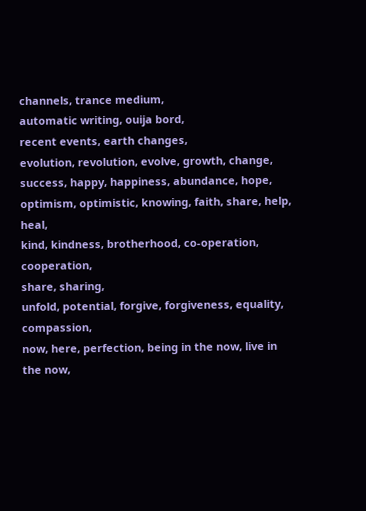channels, trance medium,
automatic writing, ouija bord,
recent events, earth changes,
evolution, revolution, evolve, growth, change,
success, happy, happiness, abundance, hope,
optimism, optimistic, knowing, faith, share, help, heal,
kind, kindness, brotherhood, co-operation, cooperation,
share, sharing,
unfold, potential, forgive, forgiveness, equality, compassion,
now, here, perfection, being in the now, live in the now,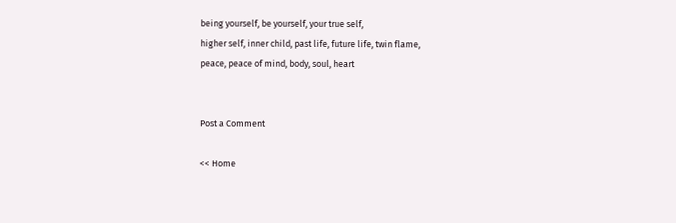being yourself, be yourself, your true self,
higher self, inner child, past life, future life, twin flame,
peace, peace of mind, body, soul, heart


Post a Comment

<< Home